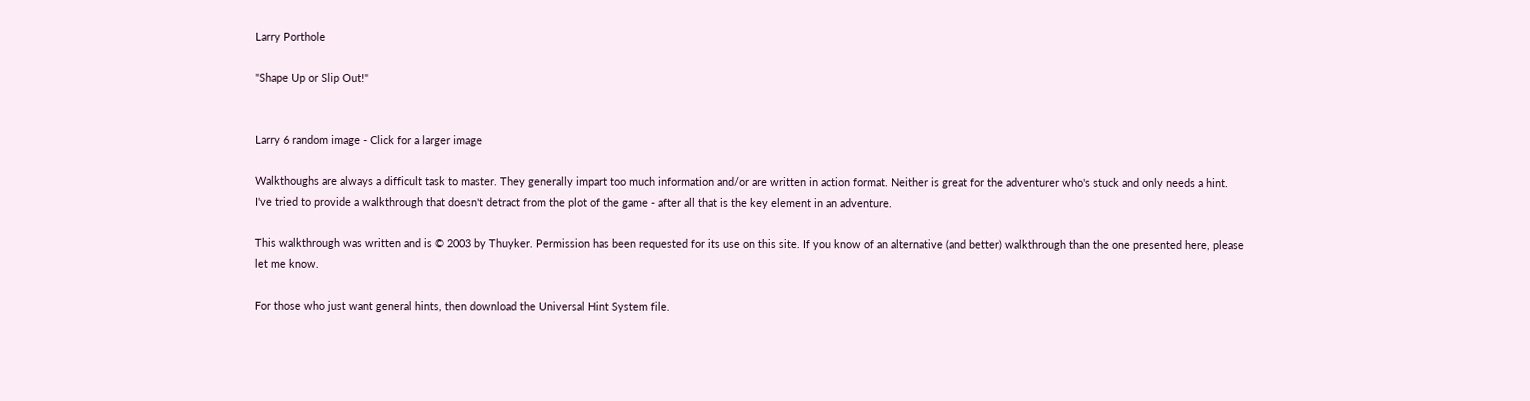Larry Porthole

"Shape Up or Slip Out!"


Larry 6 random image - Click for a larger image

Walkthoughs are always a difficult task to master. They generally impart too much information and/or are written in action format. Neither is great for the adventurer who's stuck and only needs a hint. I've tried to provide a walkthrough that doesn't detract from the plot of the game - after all that is the key element in an adventure.

This walkthrough was written and is © 2003 by Thuyker. Permission has been requested for its use on this site. If you know of an alternative (and better) walkthrough than the one presented here, please let me know.

For those who just want general hints, then download the Universal Hint System file.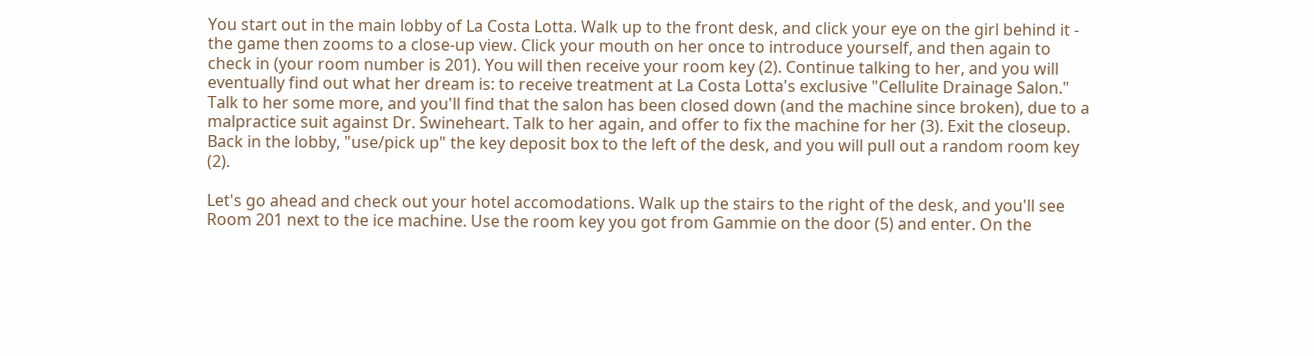You start out in the main lobby of La Costa Lotta. Walk up to the front desk, and click your eye on the girl behind it - the game then zooms to a close-up view. Click your mouth on her once to introduce yourself, and then again to check in (your room number is 201). You will then receive your room key (2). Continue talking to her, and you will eventually find out what her dream is: to receive treatment at La Costa Lotta's exclusive "Cellulite Drainage Salon." Talk to her some more, and you'll find that the salon has been closed down (and the machine since broken), due to a malpractice suit against Dr. Swineheart. Talk to her again, and offer to fix the machine for her (3). Exit the closeup. Back in the lobby, "use/pick up" the key deposit box to the left of the desk, and you will pull out a random room key (2).

Let's go ahead and check out your hotel accomodations. Walk up the stairs to the right of the desk, and you'll see Room 201 next to the ice machine. Use the room key you got from Gammie on the door (5) and enter. On the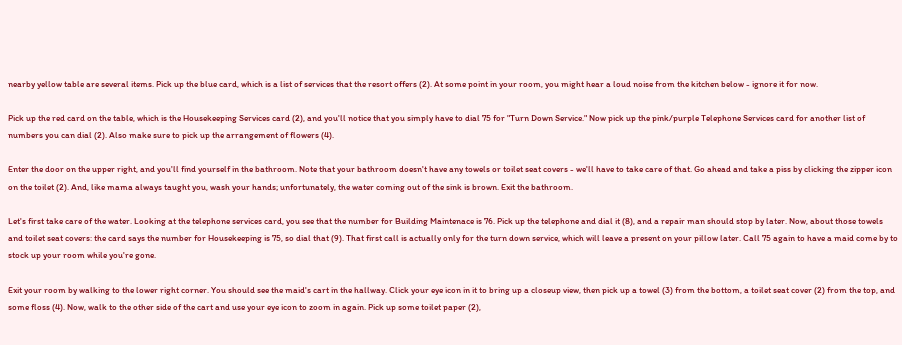nearby yellow table are several items. Pick up the blue card, which is a list of services that the resort offers (2). At some point in your room, you might hear a loud noise from the kitchen below - ignore it for now.

Pick up the red card on the table, which is the Housekeeping Services card (2), and you'll notice that you simply have to dial 75 for "Turn Down Service." Now pick up the pink/purple Telephone Services card for another list of numbers you can dial (2). Also make sure to pick up the arrangement of flowers (4).

Enter the door on the upper right, and you'll find yourself in the bathroom. Note that your bathroom doesn't have any towels or toilet seat covers - we'll have to take care of that. Go ahead and take a piss by clicking the zipper icon on the toilet (2). And, like mama always taught you, wash your hands; unfortunately, the water coming out of the sink is brown. Exit the bathroom.

Let's first take care of the water. Looking at the telephone services card, you see that the number for Building Maintenace is 76. Pick up the telephone and dial it (8), and a repair man should stop by later. Now, about those towels and toilet seat covers: the card says the number for Housekeeping is 75, so dial that (9). That first call is actually only for the turn down service, which will leave a present on your pillow later. Call 75 again to have a maid come by to stock up your room while you're gone.

Exit your room by walking to the lower right corner. You should see the maid's cart in the hallway. Click your eye icon in it to bring up a closeup view, then pick up a towel (3) from the bottom, a toilet seat cover (2) from the top, and some floss (4). Now, walk to the other side of the cart and use your eye icon to zoom in again. Pick up some toilet paper (2),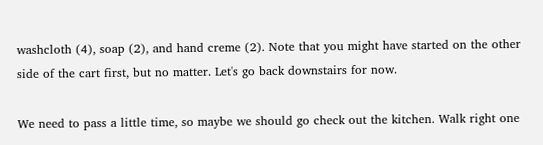washcloth (4), soap (2), and hand creme (2). Note that you might have started on the other side of the cart first, but no matter. Let's go back downstairs for now.

We need to pass a little time, so maybe we should go check out the kitchen. Walk right one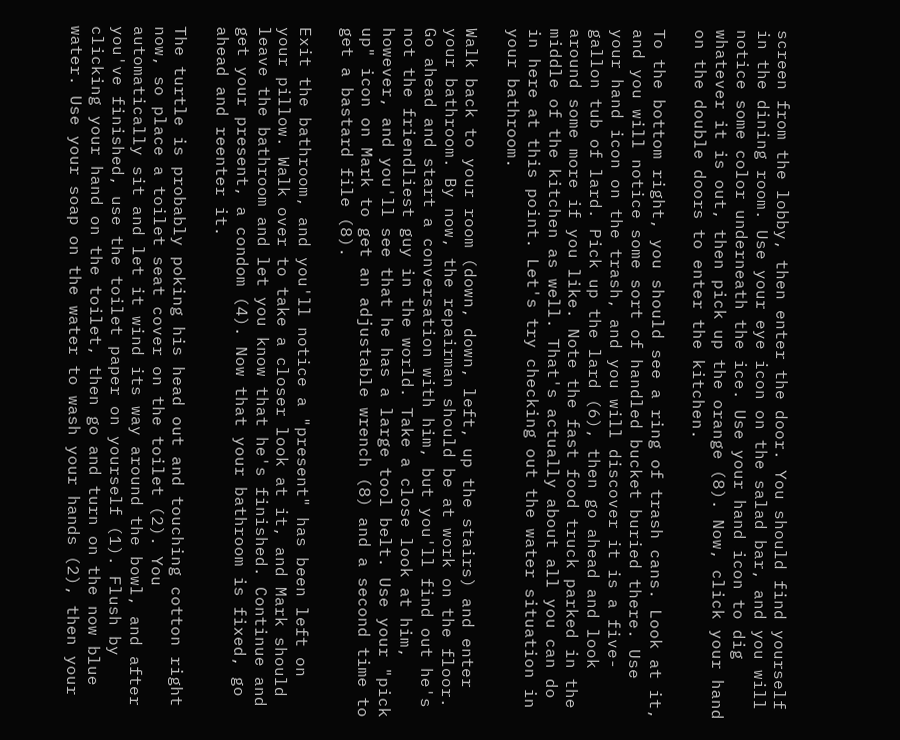screen from the lobby, then enter the door. You should find yourself in the dining room. Use your eye icon on the salad bar, and you will notice some color underneath the ice. Use your hand icon to dig whatever it is out, then pick up the orange (8). Now, click your hand on the double doors to enter the kitchen.

To the bottom right, you should see a ring of trash cans. Look at it, and you will notice some sort of handled bucket buried there. Use your hand icon on the trash, and you will discover it is a five-gallon tub of lard. Pick up the lard (6), then go ahead and look around some more if you like. Note the fast food truck parked in the middle of the kitchen as well. That's actually about all you can do in here at this point. Let's try checking out the water situation in your bathroom.

Walk back to your room (down, down, left, up the stairs) and enter your bathroom. By now, the repairman should be at work on the floor. Go ahead and start a conversation with him, but you'll find out he's not the friendliest guy in the world. Take a close look at him, however, and you'll see that he has a large tool belt. Use your "pick up" icon on Mark to get an adjustable wrench (8) and a second time to get a bastard file (8).

Exit the bathroom, and you'll notice a "present" has been left on your pillow. Walk over to take a closer look at it, and Mark should leave the bathroom and let you know that he's finished. Continue and get your present, a condom (4). Now that your bathroom is fixed, go ahead and reenter it.

The turtle is probably poking his head out and touching cotton right now, so place a toilet seat cover on the toilet (2). You automatically sit and let it wind its way around the bowl, and after you've finished, use the toilet paper on yourself (1). Flush by clicking your hand on the toilet, then go and turn on the now blue water. Use your soap on the water to wash your hands (2), then your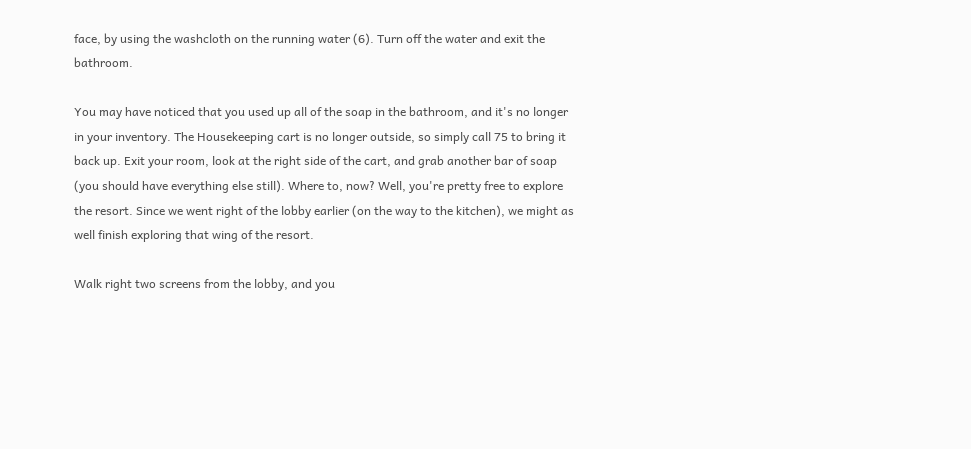face, by using the washcloth on the running water (6). Turn off the water and exit the bathroom.

You may have noticed that you used up all of the soap in the bathroom, and it's no longer in your inventory. The Housekeeping cart is no longer outside, so simply call 75 to bring it back up. Exit your room, look at the right side of the cart, and grab another bar of soap (you should have everything else still). Where to, now? Well, you're pretty free to explore the resort. Since we went right of the lobby earlier (on the way to the kitchen), we might as well finish exploring that wing of the resort.

Walk right two screens from the lobby, and you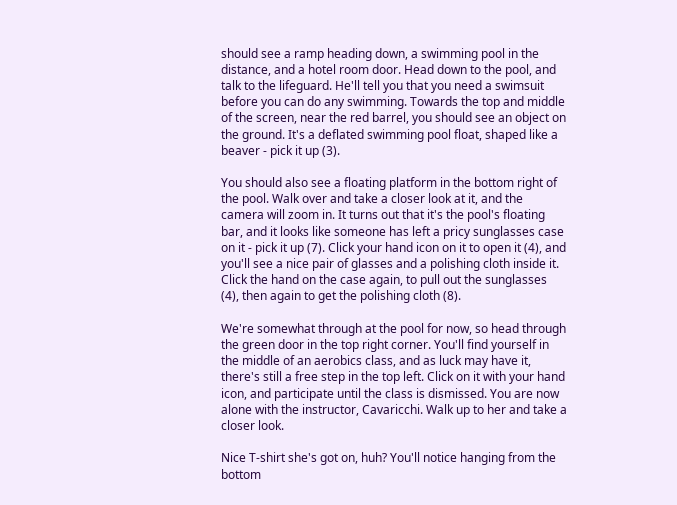should see a ramp heading down, a swimming pool in the distance, and a hotel room door. Head down to the pool, and talk to the lifeguard. He'll tell you that you need a swimsuit before you can do any swimming. Towards the top and middle of the screen, near the red barrel, you should see an object on the ground. It's a deflated swimming pool float, shaped like a beaver - pick it up (3).

You should also see a floating platform in the bottom right of the pool. Walk over and take a closer look at it, and the camera will zoom in. It turns out that it's the pool's floating bar, and it looks like someone has left a pricy sunglasses case on it - pick it up (7). Click your hand icon on it to open it (4), and you'll see a nice pair of glasses and a polishing cloth inside it. Click the hand on the case again, to pull out the sunglasses (4), then again to get the polishing cloth (8).

We're somewhat through at the pool for now, so head through the green door in the top right corner. You'll find yourself in the middle of an aerobics class, and as luck may have it, there's still a free step in the top left. Click on it with your hand icon, and participate until the class is dismissed. You are now alone with the instructor, Cavaricchi. Walk up to her and take a closer look.

Nice T-shirt she's got on, huh? You'll notice hanging from the bottom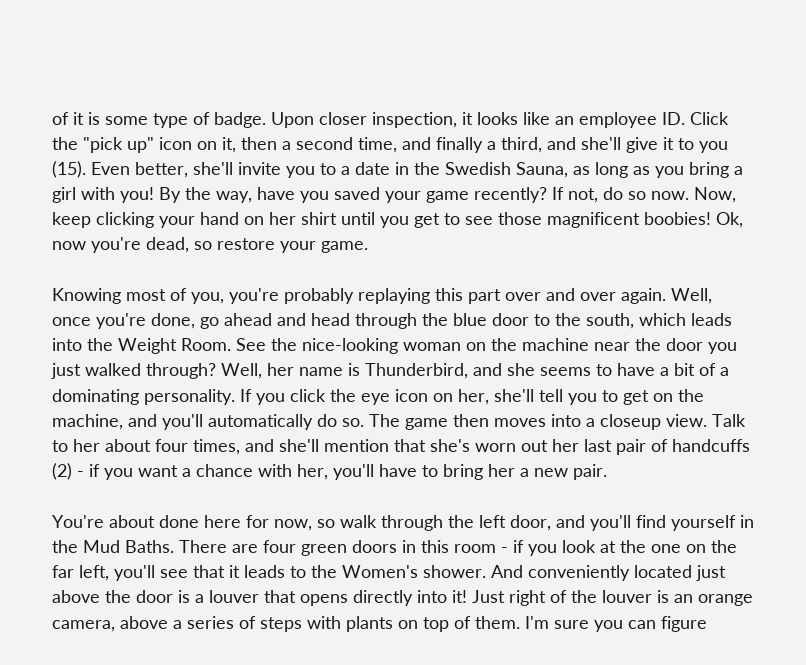of it is some type of badge. Upon closer inspection, it looks like an employee ID. Click the "pick up" icon on it, then a second time, and finally a third, and she'll give it to you (15). Even better, she'll invite you to a date in the Swedish Sauna, as long as you bring a girl with you! By the way, have you saved your game recently? If not, do so now. Now, keep clicking your hand on her shirt until you get to see those magnificent boobies! Ok, now you're dead, so restore your game.

Knowing most of you, you're probably replaying this part over and over again. Well, once you're done, go ahead and head through the blue door to the south, which leads into the Weight Room. See the nice-looking woman on the machine near the door you just walked through? Well, her name is Thunderbird, and she seems to have a bit of a dominating personality. If you click the eye icon on her, she'll tell you to get on the machine, and you'll automatically do so. The game then moves into a closeup view. Talk to her about four times, and she'll mention that she's worn out her last pair of handcuffs (2) - if you want a chance with her, you'll have to bring her a new pair.

You're about done here for now, so walk through the left door, and you'll find yourself in the Mud Baths. There are four green doors in this room - if you look at the one on the far left, you'll see that it leads to the Women's shower. And conveniently located just above the door is a louver that opens directly into it! Just right of the louver is an orange camera, above a series of steps with plants on top of them. I'm sure you can figure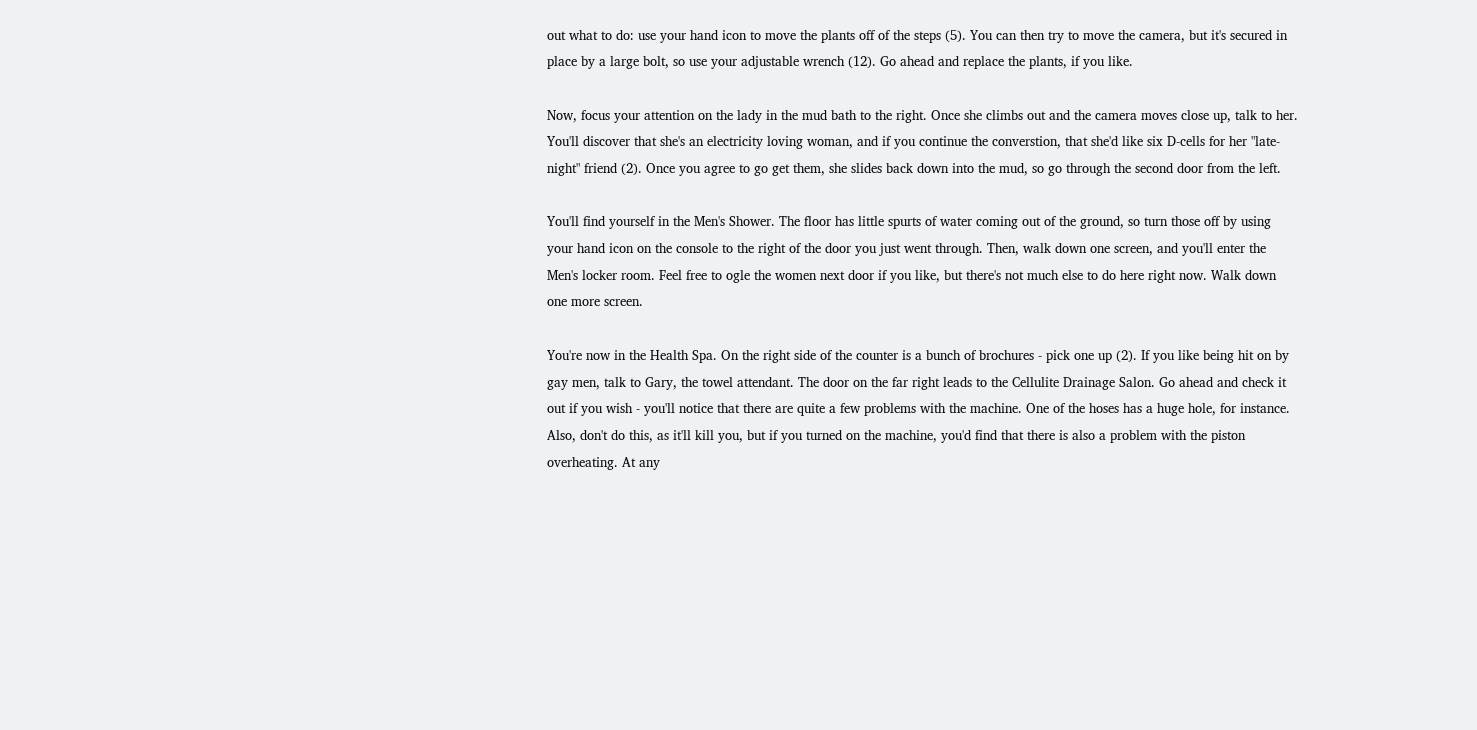out what to do: use your hand icon to move the plants off of the steps (5). You can then try to move the camera, but it's secured in place by a large bolt, so use your adjustable wrench (12). Go ahead and replace the plants, if you like.

Now, focus your attention on the lady in the mud bath to the right. Once she climbs out and the camera moves close up, talk to her. You'll discover that she's an electricity loving woman, and if you continue the converstion, that she'd like six D-cells for her "late-night" friend (2). Once you agree to go get them, she slides back down into the mud, so go through the second door from the left.

You'll find yourself in the Men's Shower. The floor has little spurts of water coming out of the ground, so turn those off by using your hand icon on the console to the right of the door you just went through. Then, walk down one screen, and you'll enter the Men's locker room. Feel free to ogle the women next door if you like, but there's not much else to do here right now. Walk down one more screen.

You're now in the Health Spa. On the right side of the counter is a bunch of brochures - pick one up (2). If you like being hit on by gay men, talk to Gary, the towel attendant. The door on the far right leads to the Cellulite Drainage Salon. Go ahead and check it out if you wish - you'll notice that there are quite a few problems with the machine. One of the hoses has a huge hole, for instance. Also, don't do this, as it'll kill you, but if you turned on the machine, you'd find that there is also a problem with the piston overheating. At any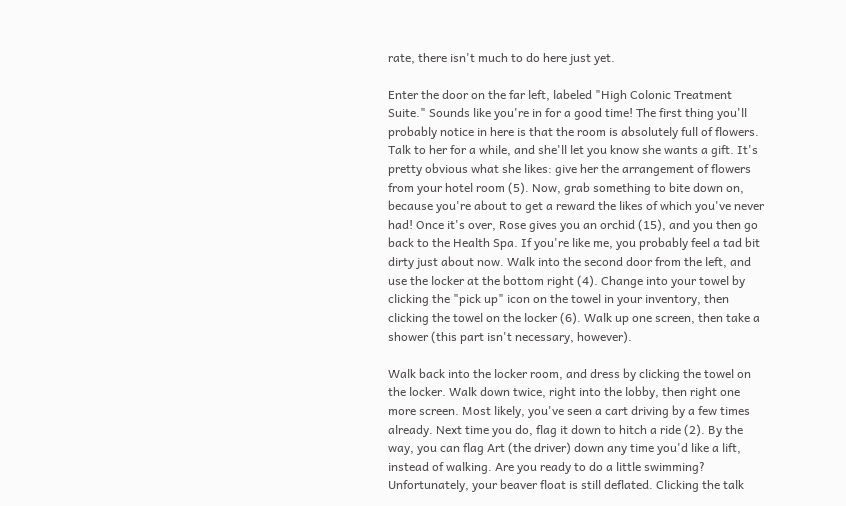rate, there isn't much to do here just yet.

Enter the door on the far left, labeled "High Colonic Treatment Suite." Sounds like you're in for a good time! The first thing you'll probably notice in here is that the room is absolutely full of flowers. Talk to her for a while, and she'll let you know she wants a gift. It's pretty obvious what she likes: give her the arrangement of flowers from your hotel room (5). Now, grab something to bite down on, because you're about to get a reward the likes of which you've never had! Once it's over, Rose gives you an orchid (15), and you then go back to the Health Spa. If you're like me, you probably feel a tad bit dirty just about now. Walk into the second door from the left, and use the locker at the bottom right (4). Change into your towel by clicking the "pick up" icon on the towel in your inventory, then clicking the towel on the locker (6). Walk up one screen, then take a shower (this part isn't necessary, however).

Walk back into the locker room, and dress by clicking the towel on the locker. Walk down twice, right into the lobby, then right one more screen. Most likely, you've seen a cart driving by a few times already. Next time you do, flag it down to hitch a ride (2). By the way, you can flag Art (the driver) down any time you'd like a lift, instead of walking. Are you ready to do a little swimming? Unfortunately, your beaver float is still deflated. Clicking the talk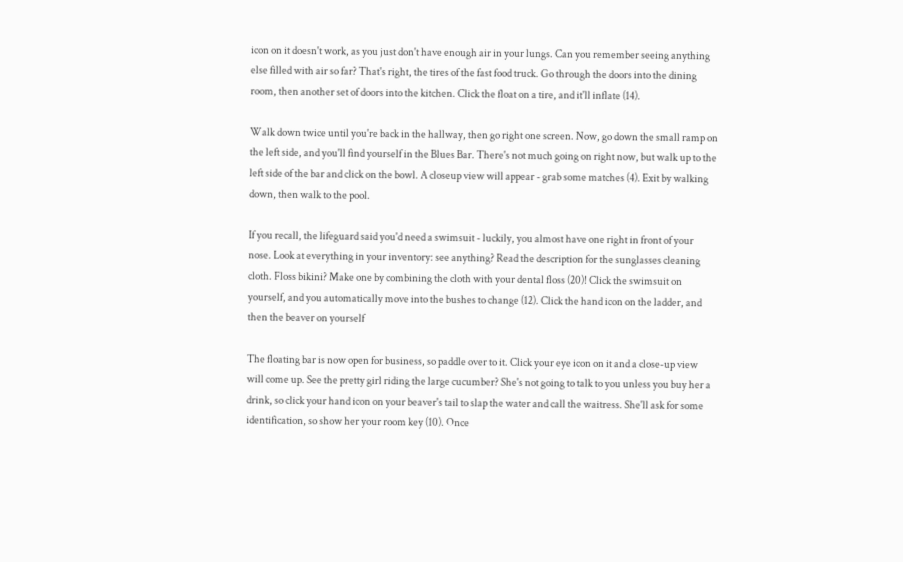icon on it doesn't work, as you just don't have enough air in your lungs. Can you remember seeing anything else filled with air so far? That's right, the tires of the fast food truck. Go through the doors into the dining room, then another set of doors into the kitchen. Click the float on a tire, and it'll inflate (14).

Walk down twice until you're back in the hallway, then go right one screen. Now, go down the small ramp on the left side, and you'll find yourself in the Blues Bar. There's not much going on right now, but walk up to the left side of the bar and click on the bowl. A closeup view will appear - grab some matches (4). Exit by walking down, then walk to the pool.

If you recall, the lifeguard said you'd need a swimsuit - luckily, you almost have one right in front of your nose. Look at everything in your inventory: see anything? Read the description for the sunglasses cleaning cloth. Floss bikini? Make one by combining the cloth with your dental floss (20)! Click the swimsuit on yourself, and you automatically move into the bushes to change (12). Click the hand icon on the ladder, and then the beaver on yourself

The floating bar is now open for business, so paddle over to it. Click your eye icon on it and a close-up view will come up. See the pretty girl riding the large cucumber? She's not going to talk to you unless you buy her a drink, so click your hand icon on your beaver's tail to slap the water and call the waitress. She'll ask for some identification, so show her your room key (10). Once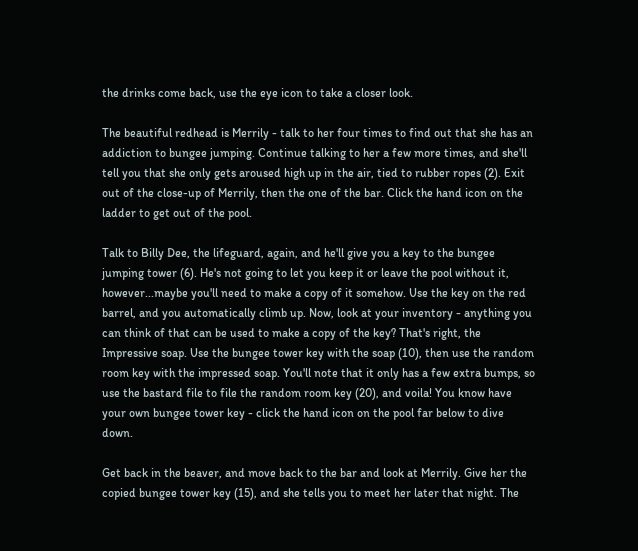the drinks come back, use the eye icon to take a closer look.

The beautiful redhead is Merrily - talk to her four times to find out that she has an addiction to bungee jumping. Continue talking to her a few more times, and she'll tell you that she only gets aroused high up in the air, tied to rubber ropes (2). Exit out of the close-up of Merrily, then the one of the bar. Click the hand icon on the ladder to get out of the pool.

Talk to Billy Dee, the lifeguard, again, and he'll give you a key to the bungee jumping tower (6). He's not going to let you keep it or leave the pool without it, however...maybe you'll need to make a copy of it somehow. Use the key on the red barrel, and you automatically climb up. Now, look at your inventory - anything you can think of that can be used to make a copy of the key? That's right, the Impressive soap. Use the bungee tower key with the soap (10), then use the random room key with the impressed soap. You'll note that it only has a few extra bumps, so use the bastard file to file the random room key (20), and voila! You know have your own bungee tower key - click the hand icon on the pool far below to dive down.

Get back in the beaver, and move back to the bar and look at Merrily. Give her the copied bungee tower key (15), and she tells you to meet her later that night. The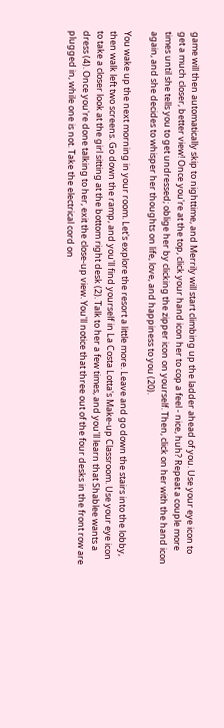game will then automatically skip to nighttime, and Merrily will start climbing up the ladder ahead of you. Use your eye icon to get a much closer, better view! Once you're at the top, click your hand icon her to cop a feel - nice, huh? Repeat a couple more times until she tells you to get undressed; oblige her by clicking the zipper icon on yourself. Then, click on her with the hand icon again, and she decides to whisper her thoughts on life, love, and happiness to you (20).

You wake up the next morning in your room. Let's explore the resort a little more. Leave and go down the stairs into the lobby, then walk left two screens. Go down the ramp, and you'll find yourself in La Costa Lotta's Make-up Classroom. Use your eye icon to take a closer look at the girl sitting at the bottom right desk (2). Talk to her a few times, and you'll learn that Shablee wants a dress (4). Once you're done talking to her, exit the close-up view. You'll notice that three out of the four desks in the front row are plugged in, while one is not. Take the electrical cord on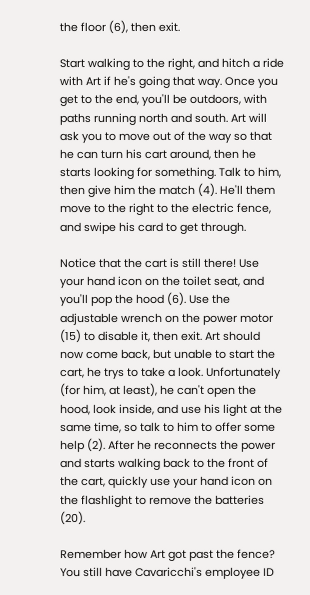the floor (6), then exit.

Start walking to the right, and hitch a ride with Art if he's going that way. Once you get to the end, you'll be outdoors, with paths running north and south. Art will ask you to move out of the way so that he can turn his cart around, then he starts looking for something. Talk to him, then give him the match (4). He'll them move to the right to the electric fence, and swipe his card to get through.

Notice that the cart is still there! Use your hand icon on the toilet seat, and you'll pop the hood (6). Use the adjustable wrench on the power motor (15) to disable it, then exit. Art should now come back, but unable to start the cart, he trys to take a look. Unfortunately (for him, at least), he can't open the hood, look inside, and use his light at the same time, so talk to him to offer some help (2). After he reconnects the power and starts walking back to the front of the cart, quickly use your hand icon on the flashlight to remove the batteries (20).

Remember how Art got past the fence? You still have Cavaricchi's employee ID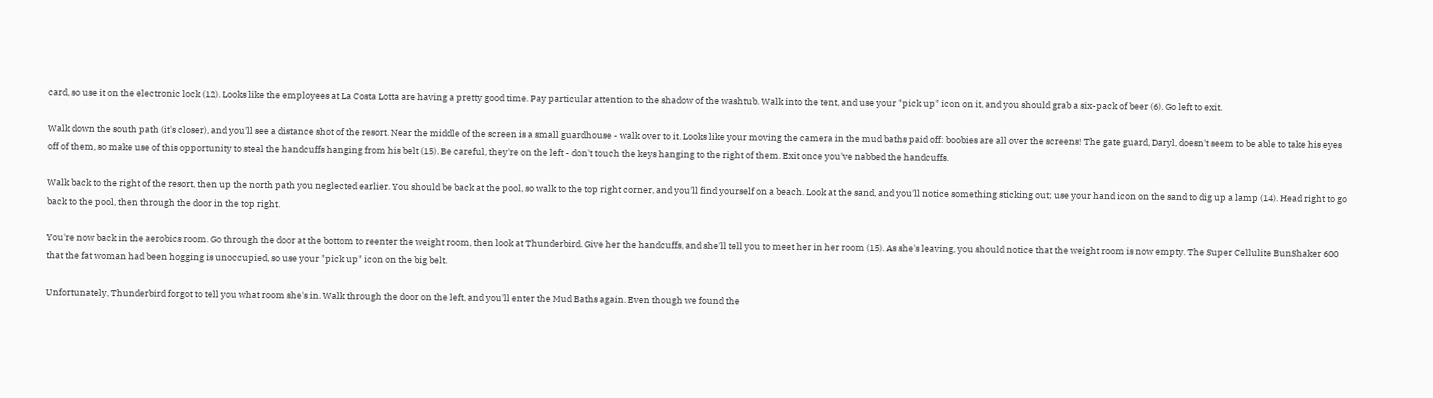card, so use it on the electronic lock (12). Looks like the employees at La Costa Lotta are having a pretty good time. Pay particular attention to the shadow of the washtub. Walk into the tent, and use your "pick up" icon on it, and you should grab a six-pack of beer (6). Go left to exit.

Walk down the south path (it's closer), and you'll see a distance shot of the resort. Near the middle of the screen is a small guardhouse - walk over to it. Looks like your moving the camera in the mud baths paid off: boobies are all over the screens! The gate guard, Daryl, doesn't seem to be able to take his eyes off of them, so make use of this opportunity to steal the handcuffs hanging from his belt (15). Be careful, they're on the left - don't touch the keys hanging to the right of them. Exit once you've nabbed the handcuffs.

Walk back to the right of the resort, then up the north path you neglected earlier. You should be back at the pool, so walk to the top right corner, and you'll find yourself on a beach. Look at the sand, and you'll notice something sticking out; use your hand icon on the sand to dig up a lamp (14). Head right to go back to the pool, then through the door in the top right.

You're now back in the aerobics room. Go through the door at the bottom to reenter the weight room, then look at Thunderbird. Give her the handcuffs, and she'll tell you to meet her in her room (15). As she's leaving, you should notice that the weight room is now empty. The Super Cellulite BunShaker 600 that the fat woman had been hogging is unoccupied, so use your "pick up" icon on the big belt.

Unfortunately, Thunderbird forgot to tell you what room she's in. Walk through the door on the left, and you'll enter the Mud Baths again. Even though we found the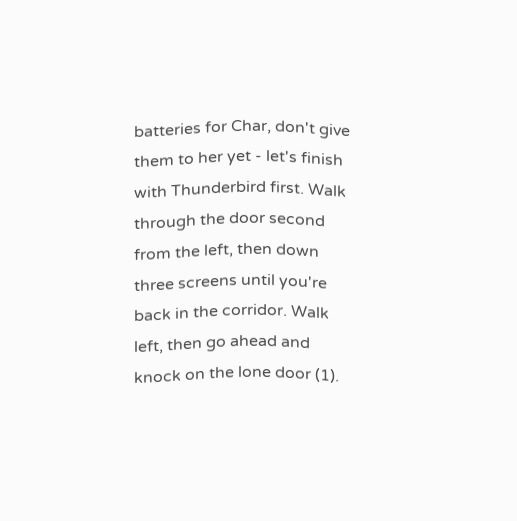batteries for Char, don't give them to her yet - let's finish with Thunderbird first. Walk through the door second from the left, then down three screens until you're back in the corridor. Walk left, then go ahead and knock on the lone door (1).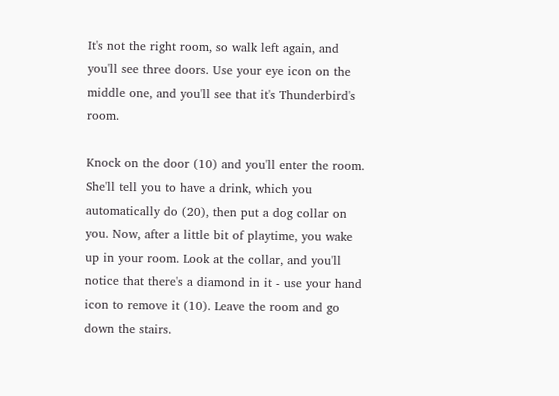It's not the right room, so walk left again, and you'll see three doors. Use your eye icon on the middle one, and you'll see that it's Thunderbird's room.

Knock on the door (10) and you'll enter the room. She'll tell you to have a drink, which you automatically do (20), then put a dog collar on you. Now, after a little bit of playtime, you wake up in your room. Look at the collar, and you'll notice that there's a diamond in it - use your hand icon to remove it (10). Leave the room and go down the stairs.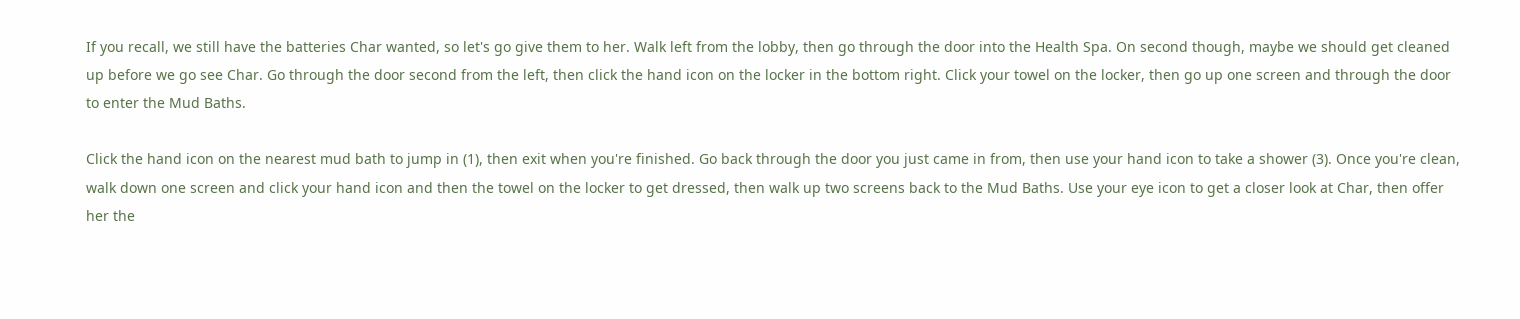If you recall, we still have the batteries Char wanted, so let's go give them to her. Walk left from the lobby, then go through the door into the Health Spa. On second though, maybe we should get cleaned up before we go see Char. Go through the door second from the left, then click the hand icon on the locker in the bottom right. Click your towel on the locker, then go up one screen and through the door to enter the Mud Baths.

Click the hand icon on the nearest mud bath to jump in (1), then exit when you're finished. Go back through the door you just came in from, then use your hand icon to take a shower (3). Once you're clean, walk down one screen and click your hand icon and then the towel on the locker to get dressed, then walk up two screens back to the Mud Baths. Use your eye icon to get a closer look at Char, then offer her the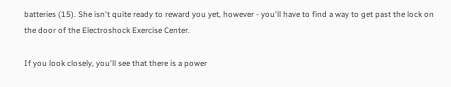batteries (15). She isn't quite ready to reward you yet, however - you'll have to find a way to get past the lock on the door of the Electroshock Exercise Center.

If you look closely, you'll see that there is a power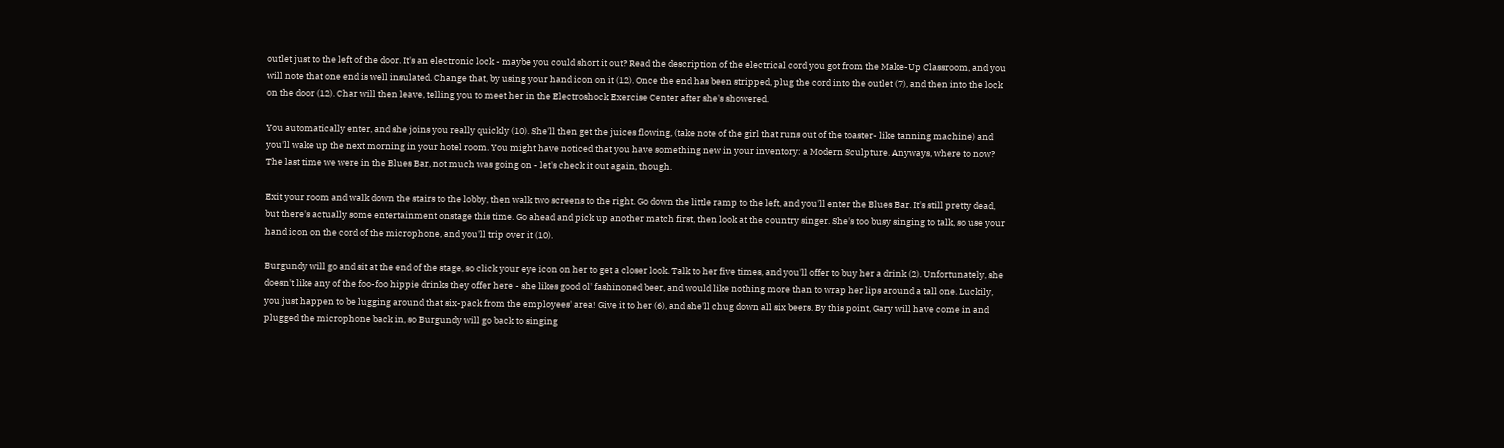outlet just to the left of the door. It's an electronic lock - maybe you could short it out? Read the description of the electrical cord you got from the Make-Up Classroom, and you will note that one end is well insulated. Change that, by using your hand icon on it (12). Once the end has been stripped, plug the cord into the outlet (7), and then into the lock on the door (12). Char will then leave, telling you to meet her in the Electroshock Exercise Center after she's showered.

You automatically enter, and she joins you really quickly (10). She'll then get the juices flowing, (take note of the girl that runs out of the toaster- like tanning machine) and you'll wake up the next morning in your hotel room. You might have noticed that you have something new in your inventory: a Modern Sculpture. Anyways, where to now? The last time we were in the Blues Bar, not much was going on - let's check it out again, though.

Exit your room and walk down the stairs to the lobby, then walk two screens to the right. Go down the little ramp to the left, and you'll enter the Blues Bar. It's still pretty dead, but there's actually some entertainment onstage this time. Go ahead and pick up another match first, then look at the country singer. She's too busy singing to talk, so use your hand icon on the cord of the microphone, and you'll trip over it (10).

Burgundy will go and sit at the end of the stage, so click your eye icon on her to get a closer look. Talk to her five times, and you'll offer to buy her a drink (2). Unfortunately, she doesn't like any of the foo-foo hippie drinks they offer here - she likes good ol' fashinoned beer, and would like nothing more than to wrap her lips around a tall one. Luckily, you just happen to be lugging around that six-pack from the employees' area! Give it to her (6), and she'll chug down all six beers. By this point, Gary will have come in and plugged the microphone back in, so Burgundy will go back to singing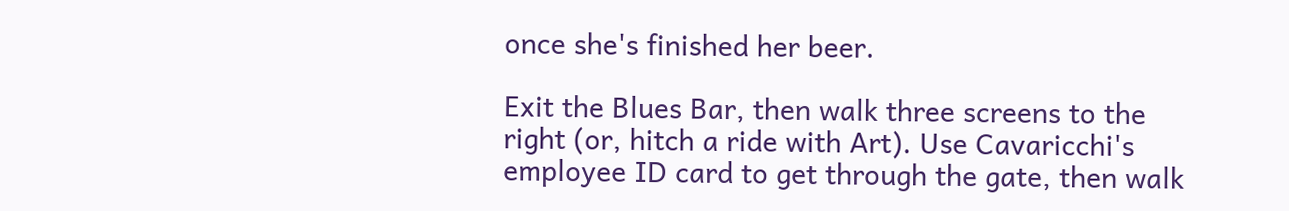once she's finished her beer.

Exit the Blues Bar, then walk three screens to the right (or, hitch a ride with Art). Use Cavaricchi's employee ID card to get through the gate, then walk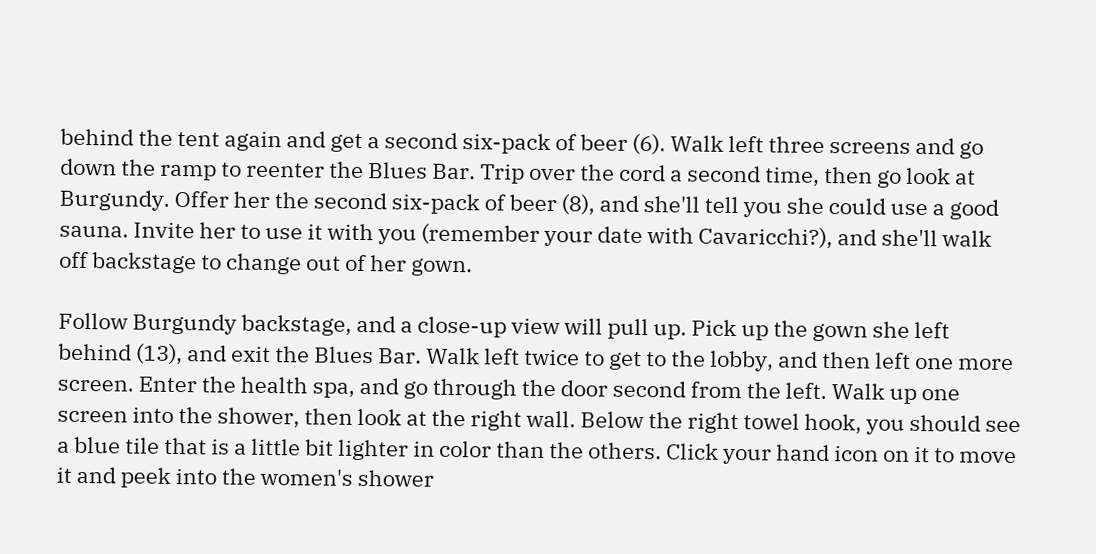behind the tent again and get a second six-pack of beer (6). Walk left three screens and go down the ramp to reenter the Blues Bar. Trip over the cord a second time, then go look at Burgundy. Offer her the second six-pack of beer (8), and she'll tell you she could use a good sauna. Invite her to use it with you (remember your date with Cavaricchi?), and she'll walk off backstage to change out of her gown.

Follow Burgundy backstage, and a close-up view will pull up. Pick up the gown she left behind (13), and exit the Blues Bar. Walk left twice to get to the lobby, and then left one more screen. Enter the health spa, and go through the door second from the left. Walk up one screen into the shower, then look at the right wall. Below the right towel hook, you should see a blue tile that is a little bit lighter in color than the others. Click your hand icon on it to move it and peek into the women's shower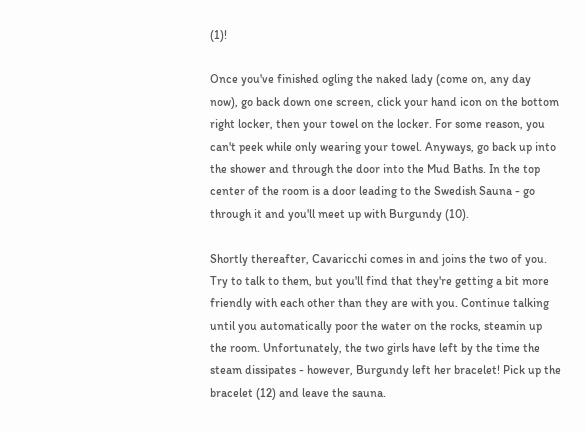(1)!

Once you've finished ogling the naked lady (come on, any day now), go back down one screen, click your hand icon on the bottom right locker, then your towel on the locker. For some reason, you can't peek while only wearing your towel. Anyways, go back up into the shower and through the door into the Mud Baths. In the top center of the room is a door leading to the Swedish Sauna - go through it and you'll meet up with Burgundy (10).

Shortly thereafter, Cavaricchi comes in and joins the two of you. Try to talk to them, but you'll find that they're getting a bit more friendly with each other than they are with you. Continue talking until you automatically poor the water on the rocks, steamin up the room. Unfortunately, the two girls have left by the time the steam dissipates - however, Burgundy left her bracelet! Pick up the bracelet (12) and leave the sauna.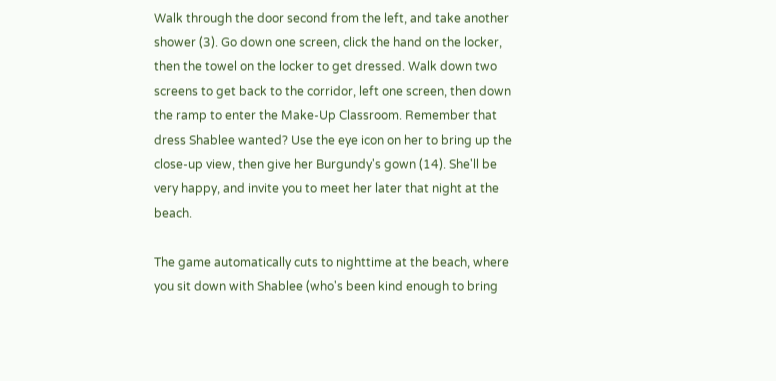Walk through the door second from the left, and take another shower (3). Go down one screen, click the hand on the locker, then the towel on the locker to get dressed. Walk down two screens to get back to the corridor, left one screen, then down the ramp to enter the Make-Up Classroom. Remember that dress Shablee wanted? Use the eye icon on her to bring up the close-up view, then give her Burgundy's gown (14). She'll be very happy, and invite you to meet her later that night at the beach.

The game automatically cuts to nighttime at the beach, where you sit down with Shablee (who's been kind enough to bring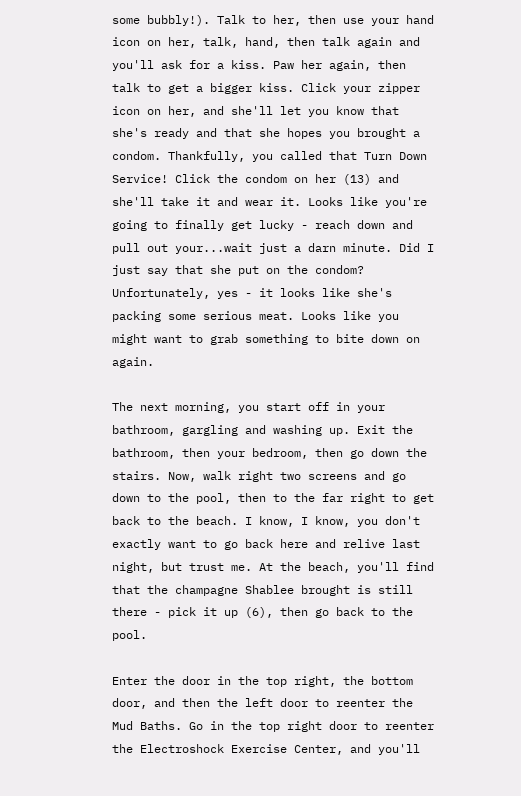some bubbly!). Talk to her, then use your hand icon on her, talk, hand, then talk again and you'll ask for a kiss. Paw her again, then talk to get a bigger kiss. Click your zipper icon on her, and she'll let you know that she's ready and that she hopes you brought a condom. Thankfully, you called that Turn Down Service! Click the condom on her (13) and she'll take it and wear it. Looks like you're going to finally get lucky - reach down and pull out your...wait just a darn minute. Did I just say that she put on the condom? Unfortunately, yes - it looks like she's packing some serious meat. Looks like you might want to grab something to bite down on again.

The next morning, you start off in your bathroom, gargling and washing up. Exit the bathroom, then your bedroom, then go down the stairs. Now, walk right two screens and go down to the pool, then to the far right to get back to the beach. I know, I know, you don't exactly want to go back here and relive last night, but trust me. At the beach, you'll find that the champagne Shablee brought is still there - pick it up (6), then go back to the pool.

Enter the door in the top right, the bottom door, and then the left door to reenter the Mud Baths. Go in the top right door to reenter the Electroshock Exercise Center, and you'll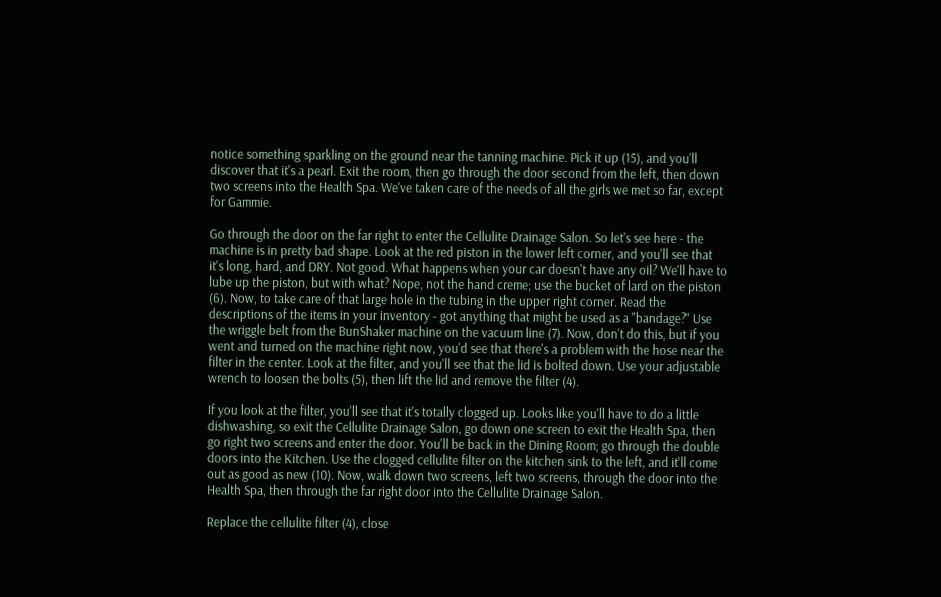notice something sparkling on the ground near the tanning machine. Pick it up (15), and you'll discover that it's a pearl. Exit the room, then go through the door second from the left, then down two screens into the Health Spa. We've taken care of the needs of all the girls we met so far, except for Gammie.

Go through the door on the far right to enter the Cellulite Drainage Salon. So let's see here - the machine is in pretty bad shape. Look at the red piston in the lower left corner, and you'll see that it's long, hard, and DRY. Not good. What happens when your car doesn't have any oil? We'll have to lube up the piston, but with what? Nope, not the hand creme; use the bucket of lard on the piston (6). Now, to take care of that large hole in the tubing in the upper right corner. Read the descriptions of the items in your inventory - got anything that might be used as a "bandage?" Use the wriggle belt from the BunShaker machine on the vacuum line (7). Now, don't do this, but if you went and turned on the machine right now, you'd see that there's a problem with the hose near the filter in the center. Look at the filter, and you'll see that the lid is bolted down. Use your adjustable wrench to loosen the bolts (5), then lift the lid and remove the filter (4).

If you look at the filter, you'll see that it's totally clogged up. Looks like you'll have to do a little dishwashing, so exit the Cellulite Drainage Salon, go down one screen to exit the Health Spa, then go right two screens and enter the door. You'll be back in the Dining Room; go through the double doors into the Kitchen. Use the clogged cellulite filter on the kitchen sink to the left, and it'll come out as good as new (10). Now, walk down two screens, left two screens, through the door into the Health Spa, then through the far right door into the Cellulite Drainage Salon.

Replace the cellulite filter (4), close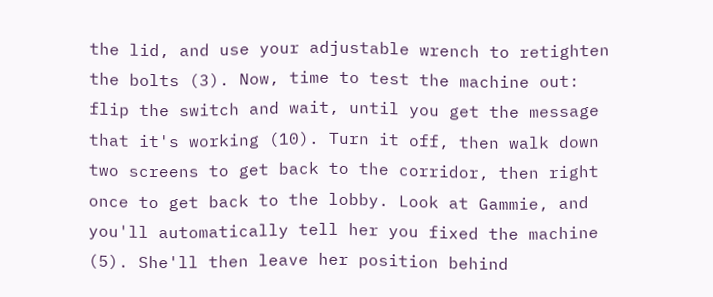the lid, and use your adjustable wrench to retighten the bolts (3). Now, time to test the machine out: flip the switch and wait, until you get the message that it's working (10). Turn it off, then walk down two screens to get back to the corridor, then right once to get back to the lobby. Look at Gammie, and you'll automatically tell her you fixed the machine (5). She'll then leave her position behind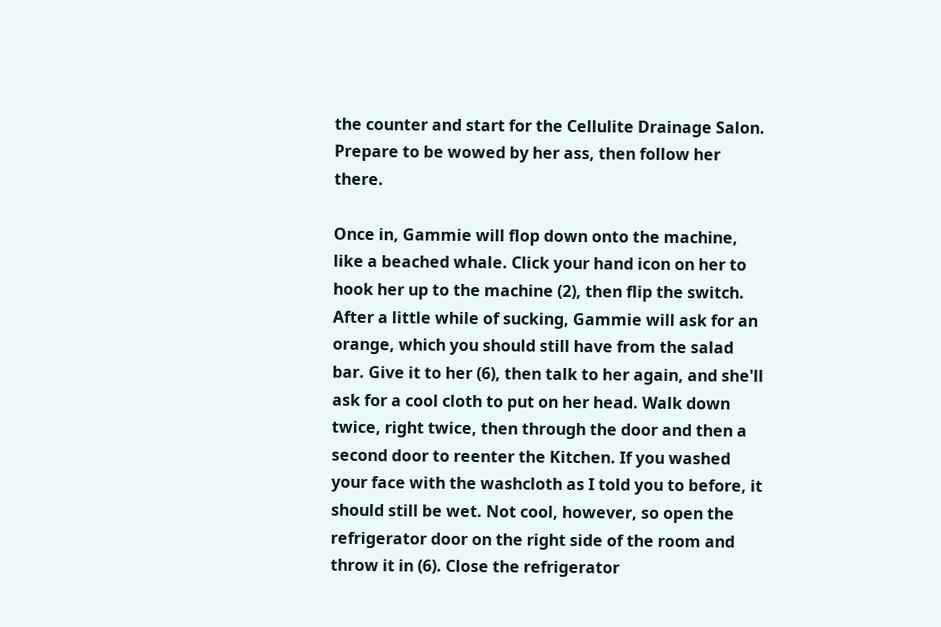the counter and start for the Cellulite Drainage Salon. Prepare to be wowed by her ass, then follow her there.

Once in, Gammie will flop down onto the machine, like a beached whale. Click your hand icon on her to hook her up to the machine (2), then flip the switch. After a little while of sucking, Gammie will ask for an orange, which you should still have from the salad bar. Give it to her (6), then talk to her again, and she'll ask for a cool cloth to put on her head. Walk down twice, right twice, then through the door and then a second door to reenter the Kitchen. If you washed your face with the washcloth as I told you to before, it should still be wet. Not cool, however, so open the refrigerator door on the right side of the room and throw it in (6). Close the refrigerator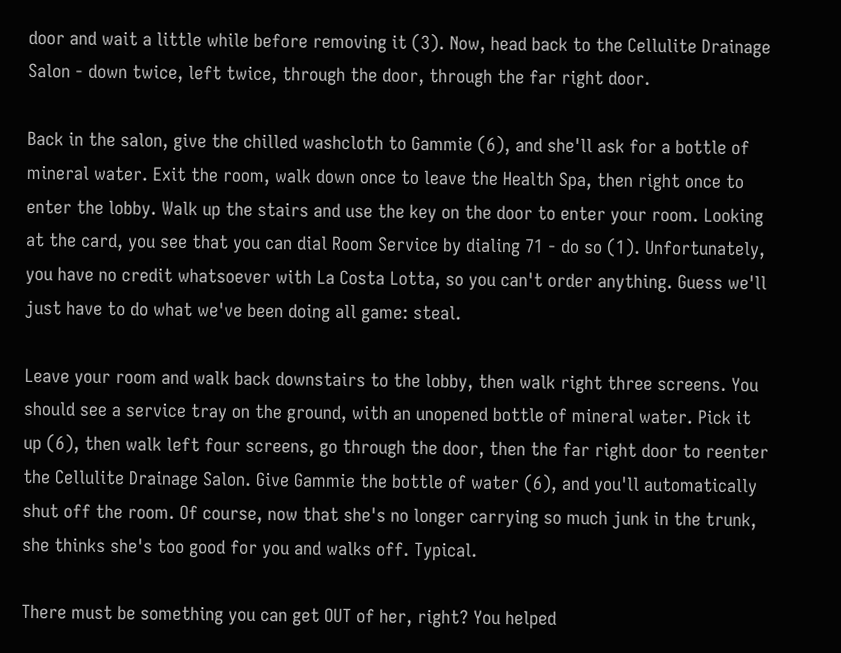door and wait a little while before removing it (3). Now, head back to the Cellulite Drainage Salon - down twice, left twice, through the door, through the far right door.

Back in the salon, give the chilled washcloth to Gammie (6), and she'll ask for a bottle of mineral water. Exit the room, walk down once to leave the Health Spa, then right once to enter the lobby. Walk up the stairs and use the key on the door to enter your room. Looking at the card, you see that you can dial Room Service by dialing 71 - do so (1). Unfortunately, you have no credit whatsoever with La Costa Lotta, so you can't order anything. Guess we'll just have to do what we've been doing all game: steal.

Leave your room and walk back downstairs to the lobby, then walk right three screens. You should see a service tray on the ground, with an unopened bottle of mineral water. Pick it up (6), then walk left four screens, go through the door, then the far right door to reenter the Cellulite Drainage Salon. Give Gammie the bottle of water (6), and you'll automatically shut off the room. Of course, now that she's no longer carrying so much junk in the trunk, she thinks she's too good for you and walks off. Typical.

There must be something you can get OUT of her, right? You helped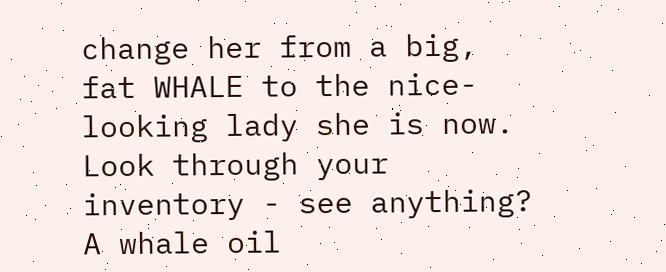change her from a big, fat WHALE to the nice-looking lady she is now. Look through your inventory - see anything? A whale oil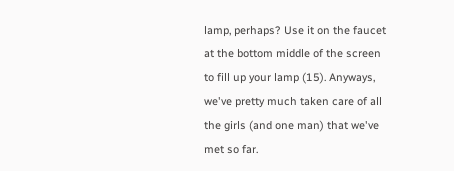lamp, perhaps? Use it on the faucet at the bottom middle of the screen to fill up your lamp (15). Anyways, we've pretty much taken care of all the girls (and one man) that we've met so far.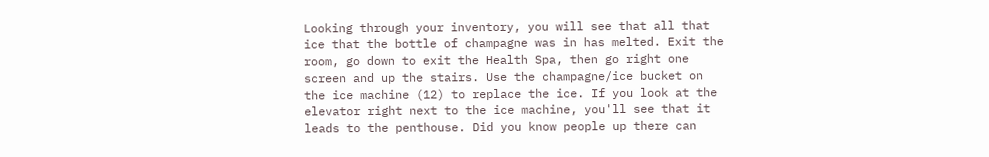Looking through your inventory, you will see that all that ice that the bottle of champagne was in has melted. Exit the room, go down to exit the Health Spa, then go right one screen and up the stairs. Use the champagne/ice bucket on the ice machine (12) to replace the ice. If you look at the elevator right next to the ice machine, you'll see that it leads to the penthouse. Did you know people up there can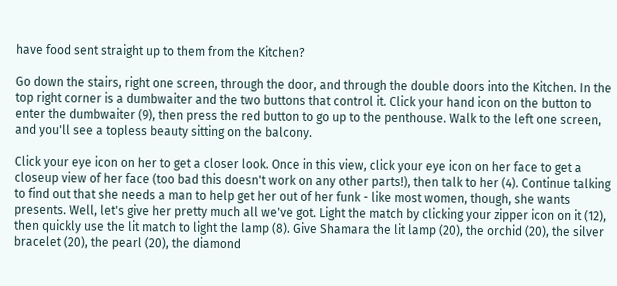have food sent straight up to them from the Kitchen?

Go down the stairs, right one screen, through the door, and through the double doors into the Kitchen. In the top right corner is a dumbwaiter and the two buttons that control it. Click your hand icon on the button to enter the dumbwaiter (9), then press the red button to go up to the penthouse. Walk to the left one screen, and you'll see a topless beauty sitting on the balcony.

Click your eye icon on her to get a closer look. Once in this view, click your eye icon on her face to get a closeup view of her face (too bad this doesn't work on any other parts!), then talk to her (4). Continue talking to find out that she needs a man to help get her out of her funk - like most women, though, she wants presents. Well, let's give her pretty much all we've got. Light the match by clicking your zipper icon on it (12), then quickly use the lit match to light the lamp (8). Give Shamara the lit lamp (20), the orchid (20), the silver bracelet (20), the pearl (20), the diamond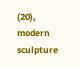(20), modern sculpture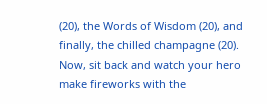(20), the Words of Wisdom (20), and finally, the chilled champagne (20). Now, sit back and watch your hero make fireworks with the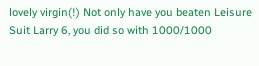lovely virgin(!) Not only have you beaten Leisure Suit Larry 6, you did so with 1000/1000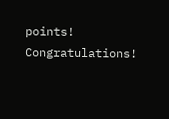points! Congratulations!